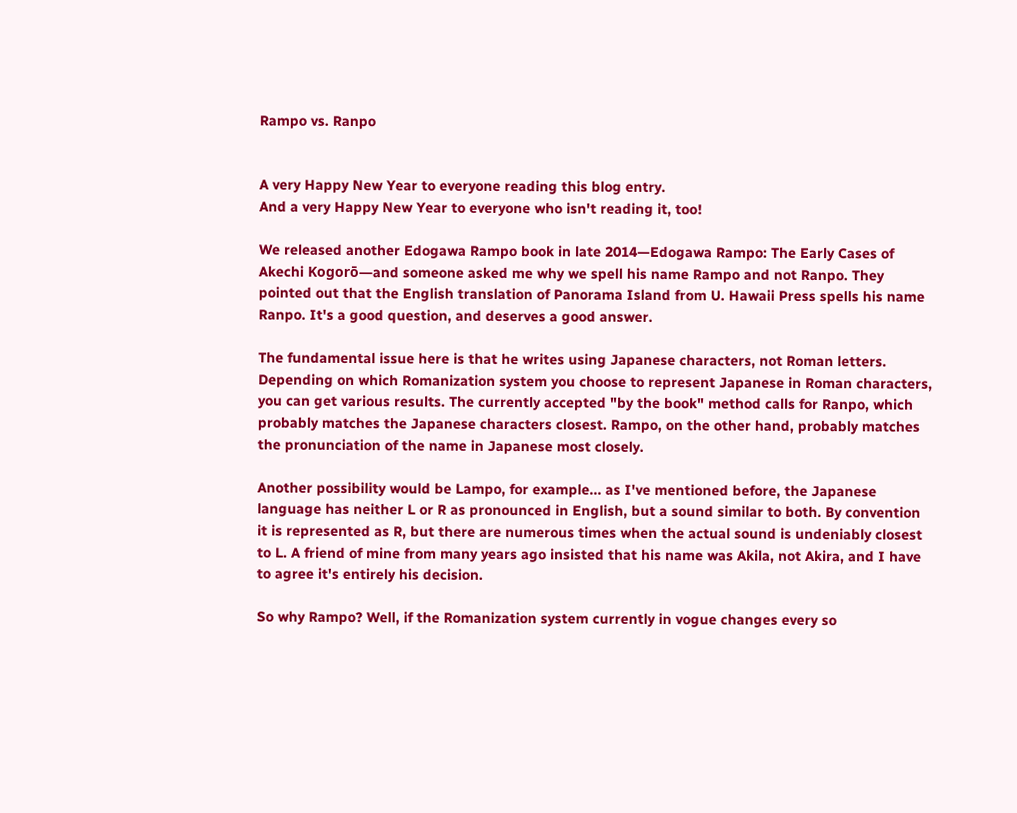Rampo vs. Ranpo


A very Happy New Year to everyone reading this blog entry.
And a very Happy New Year to everyone who isn't reading it, too!

We released another Edogawa Rampo book in late 2014—Edogawa Rampo: The Early Cases of Akechi Kogorō—and someone asked me why we spell his name Rampo and not Ranpo. They pointed out that the English translation of Panorama Island from U. Hawaii Press spells his name Ranpo. It's a good question, and deserves a good answer.

The fundamental issue here is that he writes using Japanese characters, not Roman letters. Depending on which Romanization system you choose to represent Japanese in Roman characters, you can get various results. The currently accepted "by the book" method calls for Ranpo, which probably matches the Japanese characters closest. Rampo, on the other hand, probably matches the pronunciation of the name in Japanese most closely.

Another possibility would be Lampo, for example... as I've mentioned before, the Japanese language has neither L or R as pronounced in English, but a sound similar to both. By convention it is represented as R, but there are numerous times when the actual sound is undeniably closest to L. A friend of mine from many years ago insisted that his name was Akila, not Akira, and I have to agree it's entirely his decision.

So why Rampo? Well, if the Romanization system currently in vogue changes every so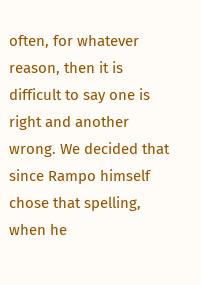often, for whatever reason, then it is difficult to say one is right and another wrong. We decided that since Rampo himself chose that spelling, when he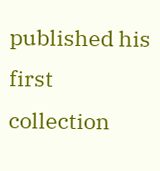published his first collection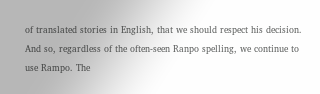of translated stories in English, that we should respect his decision. And so, regardless of the often-seen Ranpo spelling, we continue to use Rampo. The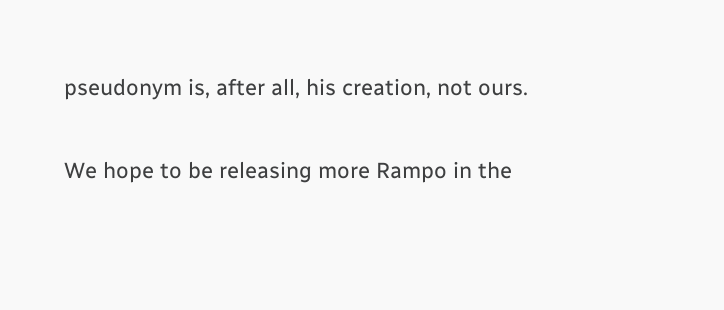pseudonym is, after all, his creation, not ours.

We hope to be releasing more Rampo in the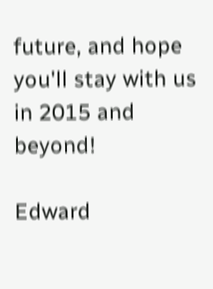future, and hope you'll stay with us in 2015 and beyond!

Edward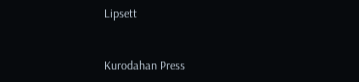Lipsett


Kurodahan Press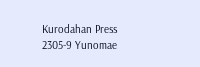Kurodahan Press
2305-9 Yunomae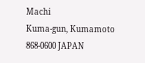Machi
Kuma-gun, Kumamoto
868-0600 JAPAN